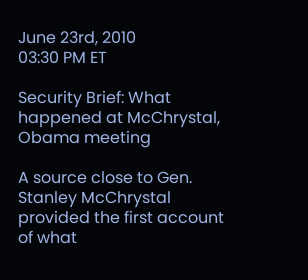June 23rd, 2010
03:30 PM ET

Security Brief: What happened at McChrystal, Obama meeting

A source close to Gen. Stanley McChrystal provided the first account of what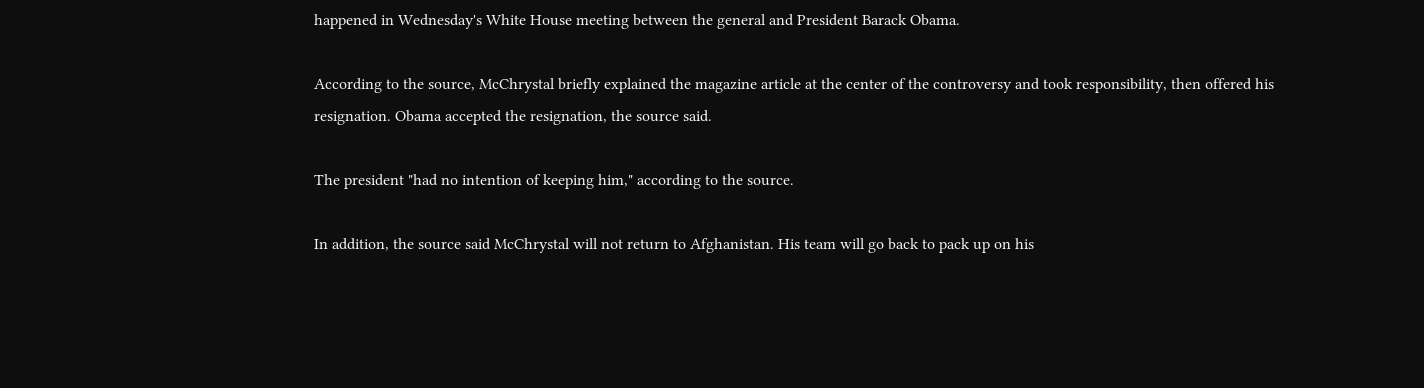happened in Wednesday's White House meeting between the general and President Barack Obama.

According to the source, McChrystal briefly explained the magazine article at the center of the controversy and took responsibility, then offered his resignation. Obama accepted the resignation, the source said.

The president "had no intention of keeping him," according to the source.

In addition, the source said McChrystal will not return to Afghanistan. His team will go back to pack up on his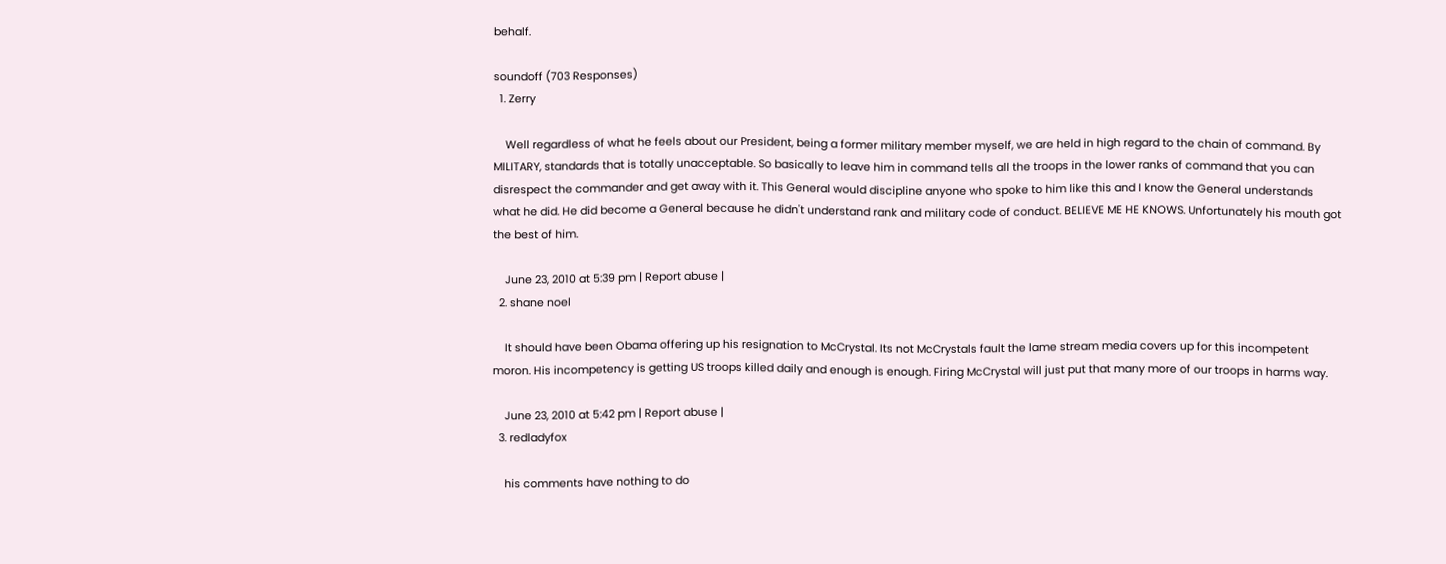behalf.

soundoff (703 Responses)
  1. Zerry

    Well regardless of what he feels about our President, being a former military member myself, we are held in high regard to the chain of command. By MILITARY, standards that is totally unacceptable. So basically to leave him in command tells all the troops in the lower ranks of command that you can disrespect the commander and get away with it. This General would discipline anyone who spoke to him like this and I know the General understands what he did. He did become a General because he didn't understand rank and military code of conduct. BELIEVE ME HE KNOWS. Unfortunately his mouth got the best of him.

    June 23, 2010 at 5:39 pm | Report abuse |
  2. shane noel

    It should have been Obama offering up his resignation to McCrystal. Its not McCrystals fault the lame stream media covers up for this incompetent moron. His incompetency is getting US troops killed daily and enough is enough. Firing McCrystal will just put that many more of our troops in harms way.

    June 23, 2010 at 5:42 pm | Report abuse |
  3. redladyfox

    his comments have nothing to do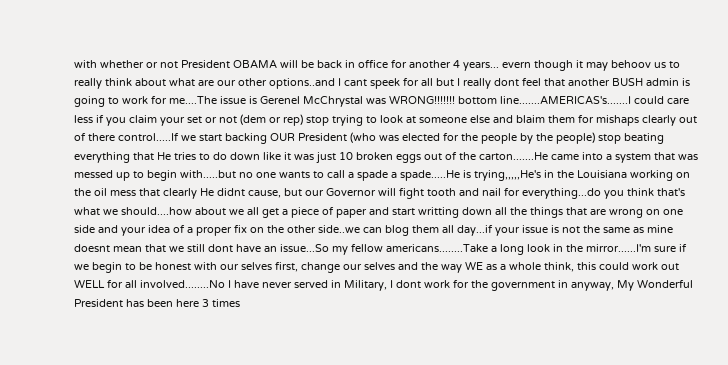with whether or not President OBAMA will be back in office for another 4 years... evern though it may behoov us to really think about what are our other options..and I cant speek for all but I really dont feel that another BUSH admin is going to work for me....The issue is Gerenel McChrystal was WRONG!!!!!!! bottom line.......AMERICAS's.......I could care less if you claim your set or not (dem or rep) stop trying to look at someone else and blaim them for mishaps clearly out of there control.....If we start backing OUR President (who was elected for the people by the people) stop beating everything that He tries to do down like it was just 10 broken eggs out of the carton.......He came into a system that was messed up to begin with.....but no one wants to call a spade a spade.....He is trying,,,,,He's in the Louisiana working on the oil mess that clearly He didnt cause, but our Governor will fight tooth and nail for everything...do you think that's what we should....how about we all get a piece of paper and start writting down all the things that are wrong on one side and your idea of a proper fix on the other side..we can blog them all day...if your issue is not the same as mine doesnt mean that we still dont have an issue...So my fellow americans........Take a long look in the mirror......I'm sure if we begin to be honest with our selves first, change our selves and the way WE as a whole think, this could work out WELL for all involved........No I have never served in Military, I dont work for the government in anyway, My Wonderful President has been here 3 times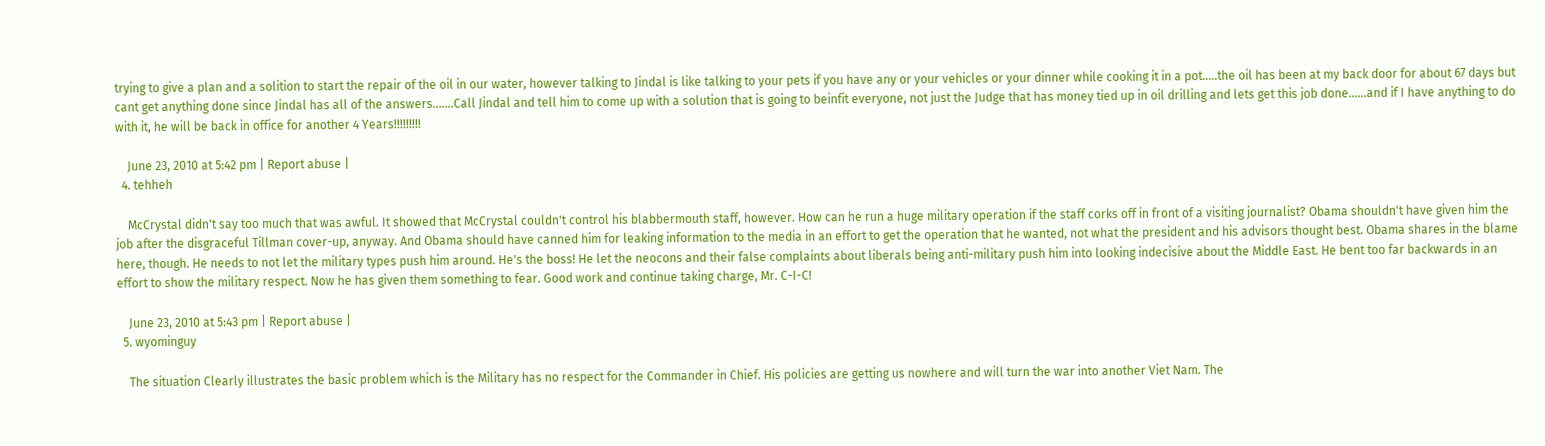trying to give a plan and a solition to start the repair of the oil in our water, however talking to Jindal is like talking to your pets if you have any or your vehicles or your dinner while cooking it in a pot.....the oil has been at my back door for about 67 days but cant get anything done since Jindal has all of the answers.......Call Jindal and tell him to come up with a solution that is going to beinfit everyone, not just the Judge that has money tied up in oil drilling and lets get this job done......and if I have anything to do with it, he will be back in office for another 4 Years!!!!!!!!!

    June 23, 2010 at 5:42 pm | Report abuse |
  4. tehheh

    McCrystal didn't say too much that was awful. It showed that McCrystal couldn't control his blabbermouth staff, however. How can he run a huge military operation if the staff corks off in front of a visiting journalist? Obama shouldn't have given him the job after the disgraceful Tillman cover-up, anyway. And Obama should have canned him for leaking information to the media in an effort to get the operation that he wanted, not what the president and his advisors thought best. Obama shares in the blame here, though. He needs to not let the military types push him around. He's the boss! He let the neocons and their false complaints about liberals being anti-military push him into looking indecisive about the Middle East. He bent too far backwards in an effort to show the military respect. Now he has given them something to fear. Good work and continue taking charge, Mr. C-I-C!

    June 23, 2010 at 5:43 pm | Report abuse |
  5. wyominguy

    The situation Clearly illustrates the basic problem which is the Military has no respect for the Commander in Chief. His policies are getting us nowhere and will turn the war into another Viet Nam. The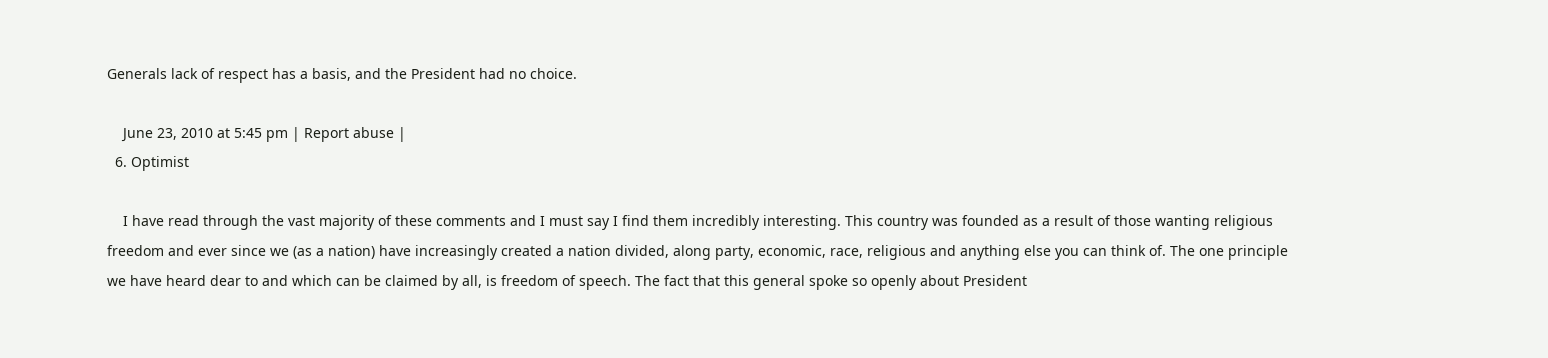Generals lack of respect has a basis, and the President had no choice.

    June 23, 2010 at 5:45 pm | Report abuse |
  6. Optimist

    I have read through the vast majority of these comments and I must say I find them incredibly interesting. This country was founded as a result of those wanting religious freedom and ever since we (as a nation) have increasingly created a nation divided, along party, economic, race, religious and anything else you can think of. The one principle we have heard dear to and which can be claimed by all, is freedom of speech. The fact that this general spoke so openly about President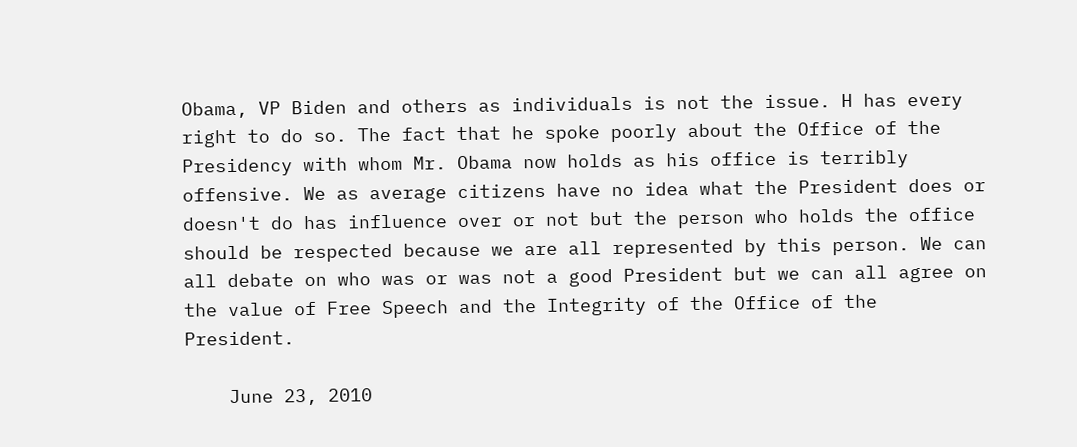Obama, VP Biden and others as individuals is not the issue. H has every right to do so. The fact that he spoke poorly about the Office of the Presidency with whom Mr. Obama now holds as his office is terribly offensive. We as average citizens have no idea what the President does or doesn't do has influence over or not but the person who holds the office should be respected because we are all represented by this person. We can all debate on who was or was not a good President but we can all agree on the value of Free Speech and the Integrity of the Office of the President.

    June 23, 2010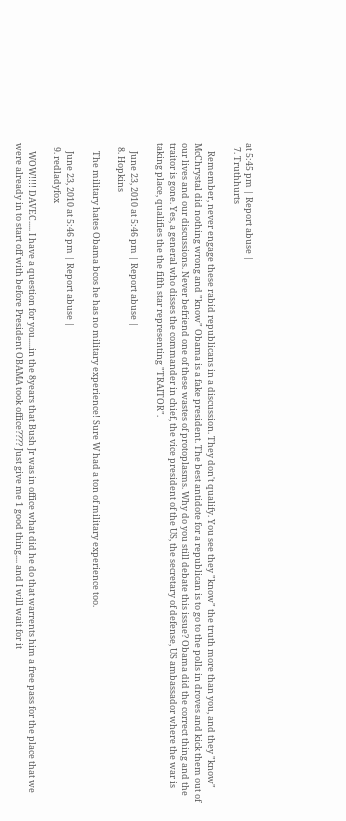at 5:45 pm | Report abuse |
  7. Truthhurts

    Remember, never engage these rabid republicans in a discussion. They don't qualify. You see they "know" the truth more than you, and they "know" McChrystal did nothing wrong and "know" Obama is a fake president. The best antidote for a republican is to go to the polls in droves and kick them out of our lives and our discussions. Never befriend one of these wastes of protoplasms. Why do you still debate this issue? Obama did the correct thing and the traitor is gone. Yes, a general who disses the commander in chief, the vice president of the US, the secretary of defense, US ambassador where the war is taking place, qualifies the the fifth star representing "TRAITOR".

    June 23, 2010 at 5:46 pm | Report abuse |
  8. Hopkins

    The military hates Obama bcos he has no military experience! Sure W had a ton of military experience too.

    June 23, 2010 at 5:46 pm | Report abuse |
  9. redladyfox

    WOW!!!! DAVEC..... I have a question for you.....in the 8years that Bush Jr was in office what did he do that warrents him a free pass for the place that we were already in to start off with before President OBAMA took office???? Just give me 1 good thing.... and I will wait for it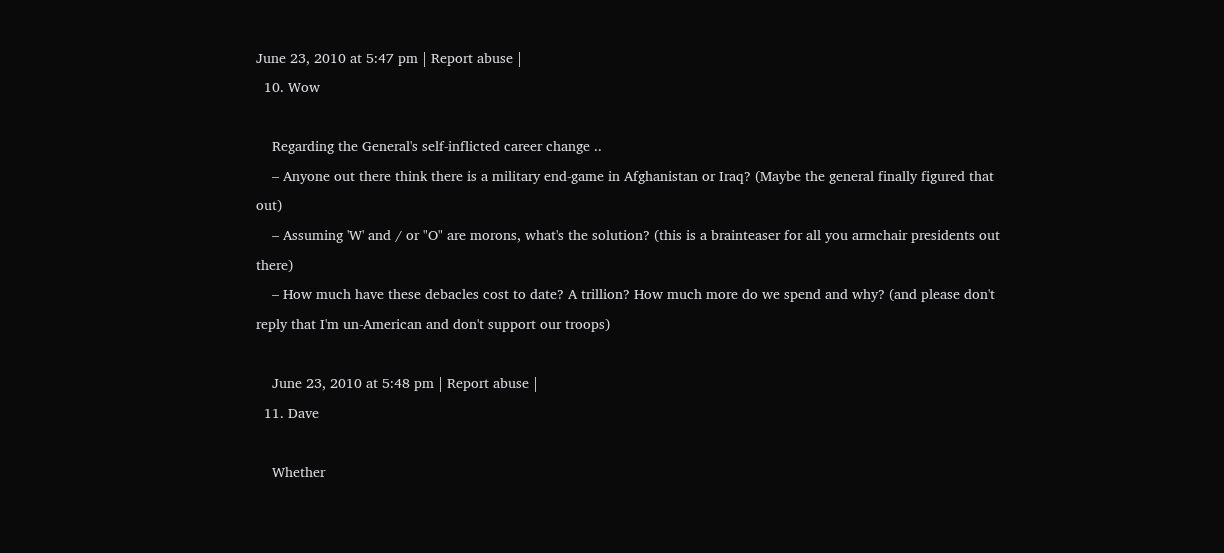June 23, 2010 at 5:47 pm | Report abuse |
  10. Wow

    Regarding the General's self-inflicted career change ..
    – Anyone out there think there is a military end-game in Afghanistan or Iraq? (Maybe the general finally figured that out)
    – Assuming 'W' and / or "O" are morons, what's the solution? (this is a brainteaser for all you armchair presidents out there)
    – How much have these debacles cost to date? A trillion? How much more do we spend and why? (and please don't reply that I'm un-American and don't support our troops)

    June 23, 2010 at 5:48 pm | Report abuse |
  11. Dave

    Whether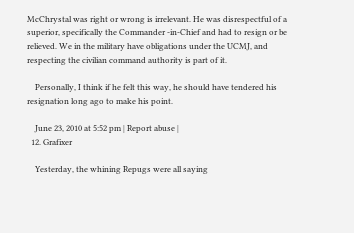McChrystal was right or wrong is irrelevant. He was disrespectful of a superior, specifically the Commander -in-Chief and had to resign or be relieved. We in the military have obligations under the UCMJ, and respecting the civilian command authority is part of it.

    Personally, I think if he felt this way, he should have tendered his resignation long ago to make his point.

    June 23, 2010 at 5:52 pm | Report abuse |
  12. Grafixer

    Yesterday, the whining Repugs were all saying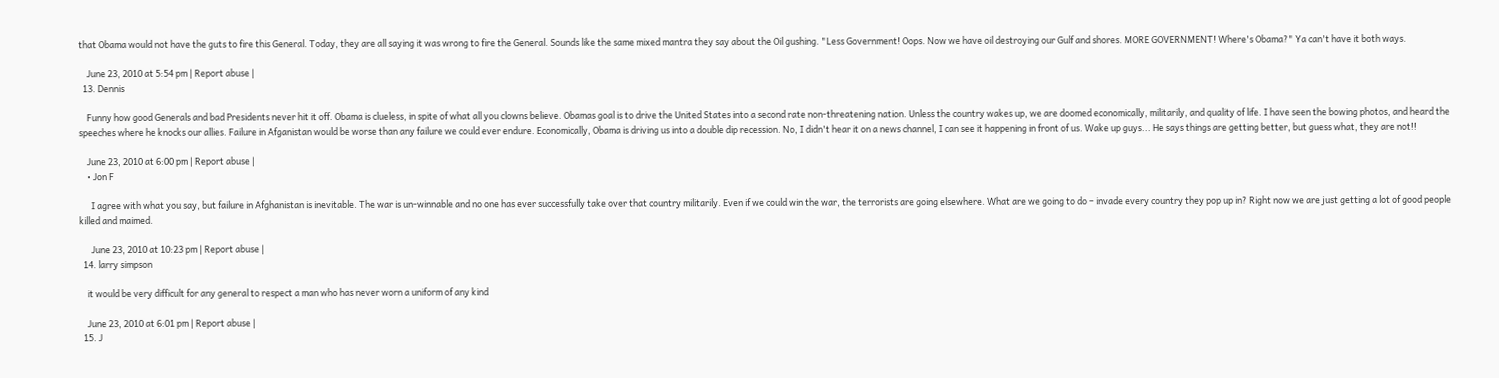that Obama would not have the guts to fire this General. Today, they are all saying it was wrong to fire the General. Sounds like the same mixed mantra they say about the Oil gushing. "Less Government! Oops. Now we have oil destroying our Gulf and shores. MORE GOVERNMENT! Where's Obama?" Ya can't have it both ways.

    June 23, 2010 at 5:54 pm | Report abuse |
  13. Dennis

    Funny how good Generals and bad Presidents never hit it off. Obama is clueless, in spite of what all you clowns believe. Obamas goal is to drive the United States into a second rate non-threatening nation. Unless the country wakes up, we are doomed economically, militarily, and quality of life. I have seen the bowing photos, and heard the speeches where he knocks our allies. Failure in Afganistan would be worse than any failure we could ever endure. Economically, Obama is driving us into a double dip recession. No, I didn't hear it on a news channel, I can see it happening in front of us. Wake up guys... He says things are getting better, but guess what, they are not!!

    June 23, 2010 at 6:00 pm | Report abuse |
    • Jon F

      I agree with what you say, but failure in Afghanistan is inevitable. The war is un-winnable and no one has ever successfully take over that country militarily. Even if we could win the war, the terrorists are going elsewhere. What are we going to do – invade every country they pop up in? Right now we are just getting a lot of good people killed and maimed.

      June 23, 2010 at 10:23 pm | Report abuse |
  14. larry simpson

    it would be very difficult for any general to respect a man who has never worn a uniform of any kind

    June 23, 2010 at 6:01 pm | Report abuse |
  15. J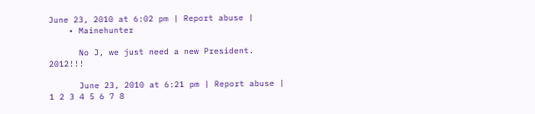June 23, 2010 at 6:02 pm | Report abuse |
    • Mainehunter

      No J, we just need a new President. 2012!!!

      June 23, 2010 at 6:21 pm | Report abuse |
1 2 3 4 5 6 7 8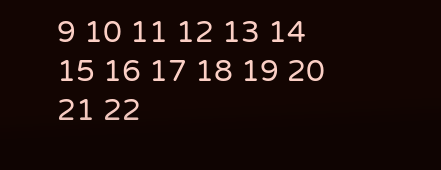9 10 11 12 13 14 15 16 17 18 19 20 21 22